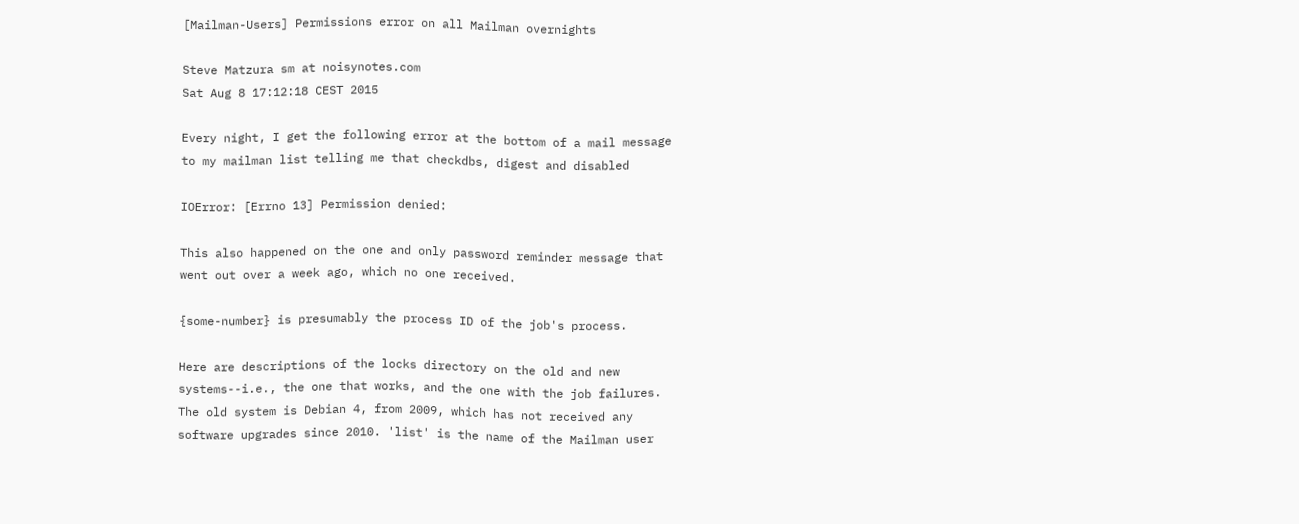[Mailman-Users] Permissions error on all Mailman overnights

Steve Matzura sm at noisynotes.com
Sat Aug 8 17:12:18 CEST 2015

Every night, I get the following error at the bottom of a mail message
to my mailman list telling me that checkdbs, digest and disabled

IOError: [Errno 13] Permission denied:

This also happened on the one and only password reminder message that
went out over a week ago, which no one received.

{some-number} is presumably the process ID of the job's process.

Here are descriptions of the locks directory on the old and new
systems--i.e., the one that works, and the one with the job failures.
The old system is Debian 4, from 2009, which has not received any
software upgrades since 2010. 'list' is the name of the Mailman user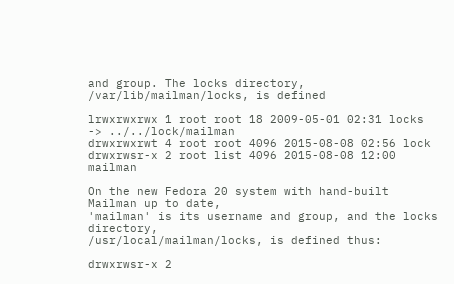and group. The locks directory, /var/lib/mailman/locks, is defined

lrwxrwxrwx 1 root root 18 2009-05-01 02:31 locks -> ../../lock/mailman
drwxrwxrwt 4 root root 4096 2015-08-08 02:56 lock
drwxrwsr-x 2 root list 4096 2015-08-08 12:00 mailman

On the new Fedora 20 system with hand-built Mailman up to date,
'mailman' is its username and group, and the locks directory,
/usr/local/mailman/locks, is defined thus:

drwxrwsr-x 2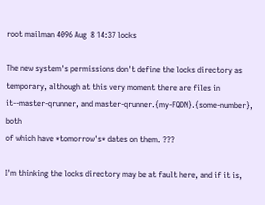root mailman 4096 Aug  8 14:37 locks

The new system's permissions don't define the locks directory as
temporary, although at this very moment there are files in
it--master-qrunner, and master-qrunner.{my-FQDN}.{some-number}, both
of which have *tomorrow's* dates on them. ???

I'm thinking the locks directory may be at fault here, and if it is,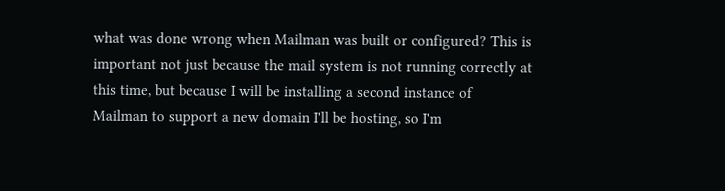what was done wrong when Mailman was built or configured? This is
important not just because the mail system is not running correctly at
this time, but because I will be installing a second instance of
Mailman to support a new domain I'll be hosting, so I'm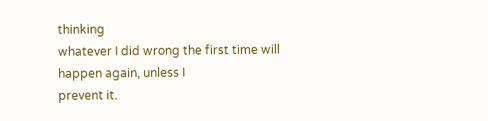thinking
whatever I did wrong the first time will happen again, unless I
prevent it.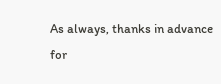As always, thanks in advance for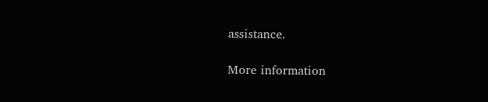assistance.

More information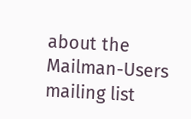about the Mailman-Users mailing list